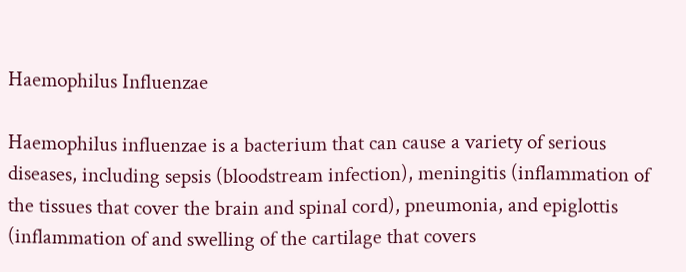Haemophilus Influenzae

Haemophilus influenzae is a bacterium that can cause a variety of serious diseases, including sepsis (bloodstream infection), meningitis (inflammation of the tissues that cover the brain and spinal cord), pneumonia, and epiglottis (inflammation of and swelling of the cartilage that covers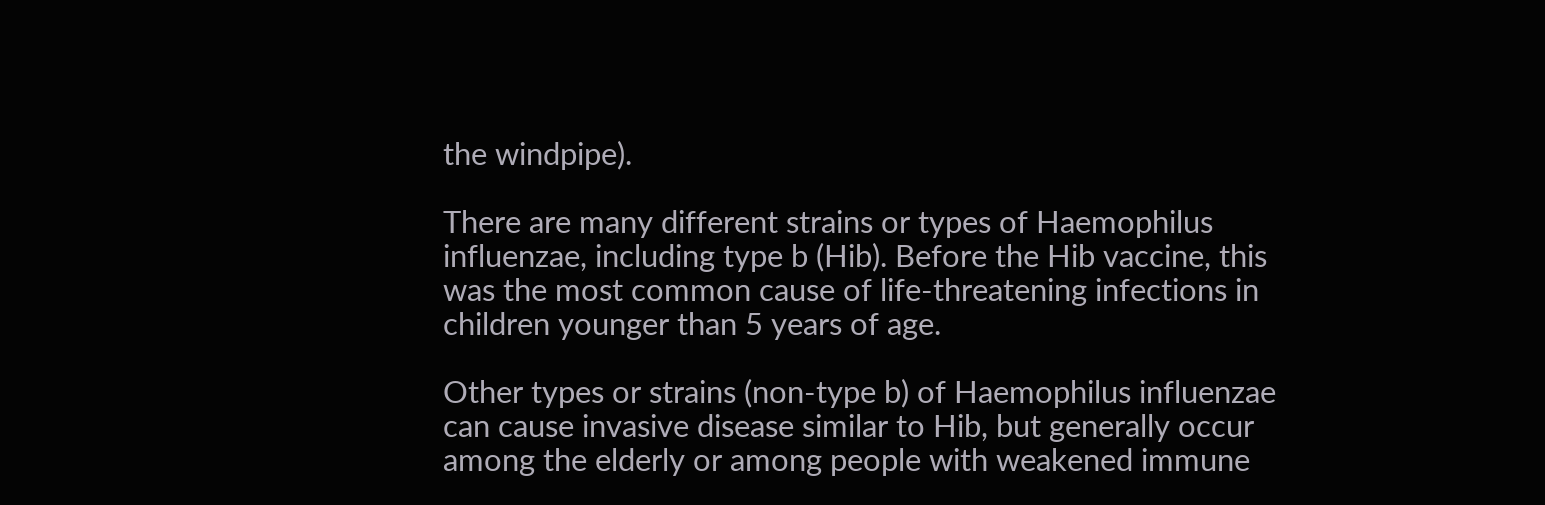the windpipe).

There are many different strains or types of Haemophilus influenzae, including type b (Hib). Before the Hib vaccine, this was the most common cause of life-threatening infections in children younger than 5 years of age.

Other types or strains (non-type b) of Haemophilus influenzae can cause invasive disease similar to Hib, but generally occur among the elderly or among people with weakened immune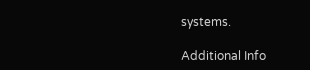systems.

Additional Info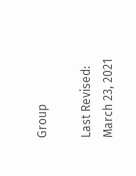Group

Last Revised: March 23, 2021